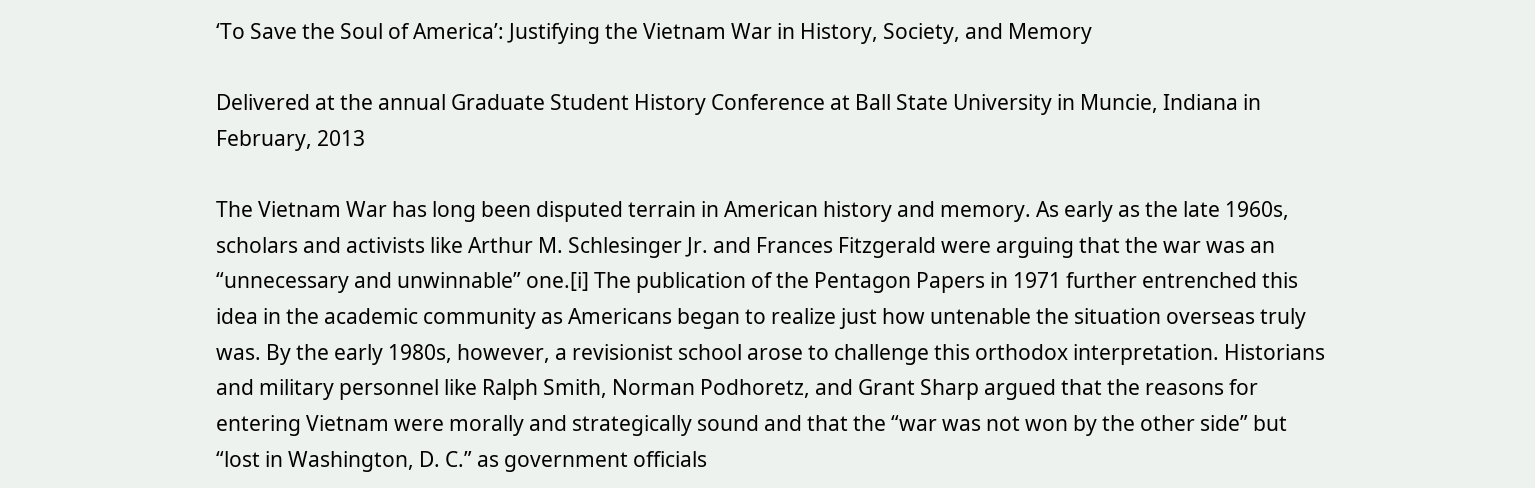‘To Save the Soul of America’: Justifying the Vietnam War in History, Society, and Memory

Delivered at the annual Graduate Student History Conference at Ball State University in Muncie, Indiana in February, 2013

The Vietnam War has long been disputed terrain in American history and memory. As early as the late 1960s, scholars and activists like Arthur M. Schlesinger Jr. and Frances Fitzgerald were arguing that the war was an “unnecessary and unwinnable” one.[i] The publication of the Pentagon Papers in 1971 further entrenched this idea in the academic community as Americans began to realize just how untenable the situation overseas truly was. By the early 1980s, however, a revisionist school arose to challenge this orthodox interpretation. Historians and military personnel like Ralph Smith, Norman Podhoretz, and Grant Sharp argued that the reasons for entering Vietnam were morally and strategically sound and that the “war was not won by the other side” but “lost in Washington, D. C.” as government officials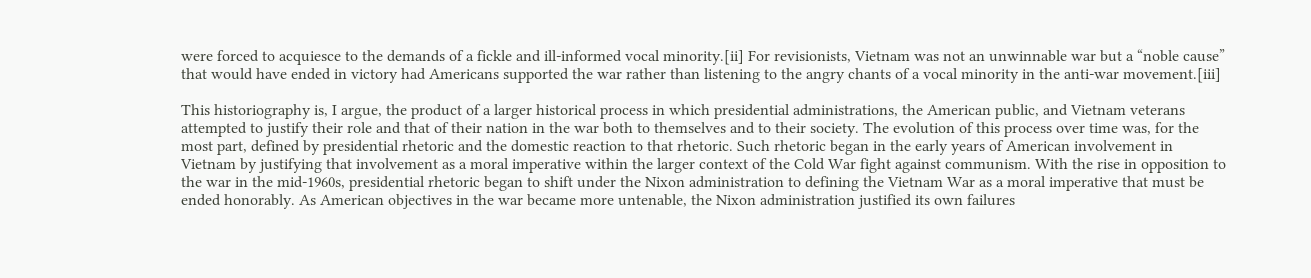were forced to acquiesce to the demands of a fickle and ill-informed vocal minority.[ii] For revisionists, Vietnam was not an unwinnable war but a “noble cause” that would have ended in victory had Americans supported the war rather than listening to the angry chants of a vocal minority in the anti-war movement.[iii]

This historiography is, I argue, the product of a larger historical process in which presidential administrations, the American public, and Vietnam veterans attempted to justify their role and that of their nation in the war both to themselves and to their society. The evolution of this process over time was, for the most part, defined by presidential rhetoric and the domestic reaction to that rhetoric. Such rhetoric began in the early years of American involvement in Vietnam by justifying that involvement as a moral imperative within the larger context of the Cold War fight against communism. With the rise in opposition to the war in the mid-1960s, presidential rhetoric began to shift under the Nixon administration to defining the Vietnam War as a moral imperative that must be ended honorably. As American objectives in the war became more untenable, the Nixon administration justified its own failures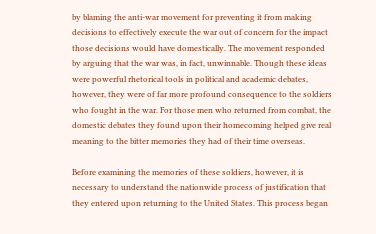by blaming the anti-war movement for preventing it from making decisions to effectively execute the war out of concern for the impact those decisions would have domestically. The movement responded by arguing that the war was, in fact, unwinnable. Though these ideas were powerful rhetorical tools in political and academic debates, however, they were of far more profound consequence to the soldiers who fought in the war. For those men who returned from combat, the domestic debates they found upon their homecoming helped give real meaning to the bitter memories they had of their time overseas.

Before examining the memories of these soldiers, however, it is necessary to understand the nationwide process of justification that they entered upon returning to the United States. This process began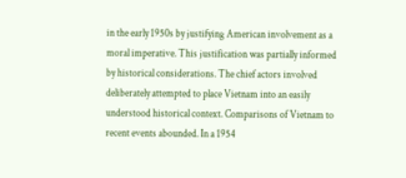in the early 1950s by justifying American involvement as a moral imperative. This justification was partially informed by historical considerations. The chief actors involved deliberately attempted to place Vietnam into an easily understood historical context. Comparisons of Vietnam to recent events abounded. In a 1954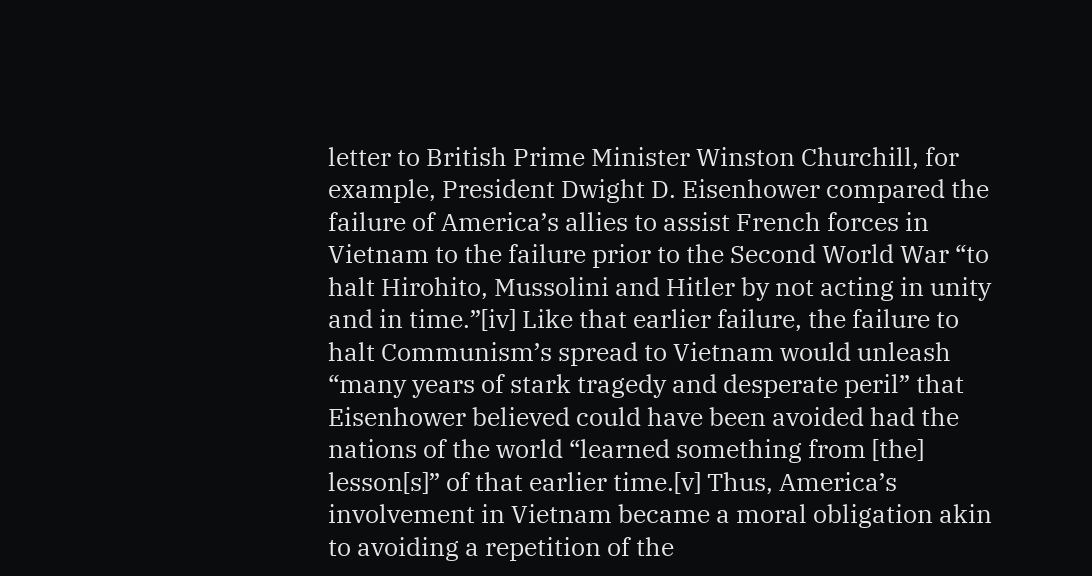letter to British Prime Minister Winston Churchill, for example, President Dwight D. Eisenhower compared the failure of America’s allies to assist French forces in Vietnam to the failure prior to the Second World War “to halt Hirohito, Mussolini and Hitler by not acting in unity and in time.”[iv] Like that earlier failure, the failure to halt Communism’s spread to Vietnam would unleash “many years of stark tragedy and desperate peril” that Eisenhower believed could have been avoided had the nations of the world “learned something from [the] lesson[s]” of that earlier time.[v] Thus, America’s involvement in Vietnam became a moral obligation akin to avoiding a repetition of the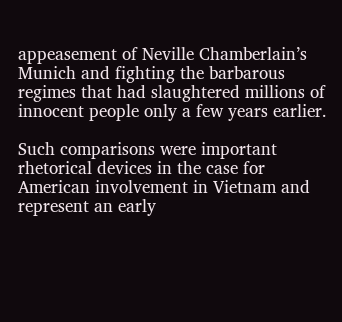appeasement of Neville Chamberlain’s Munich and fighting the barbarous regimes that had slaughtered millions of innocent people only a few years earlier.

Such comparisons were important rhetorical devices in the case for American involvement in Vietnam and represent an early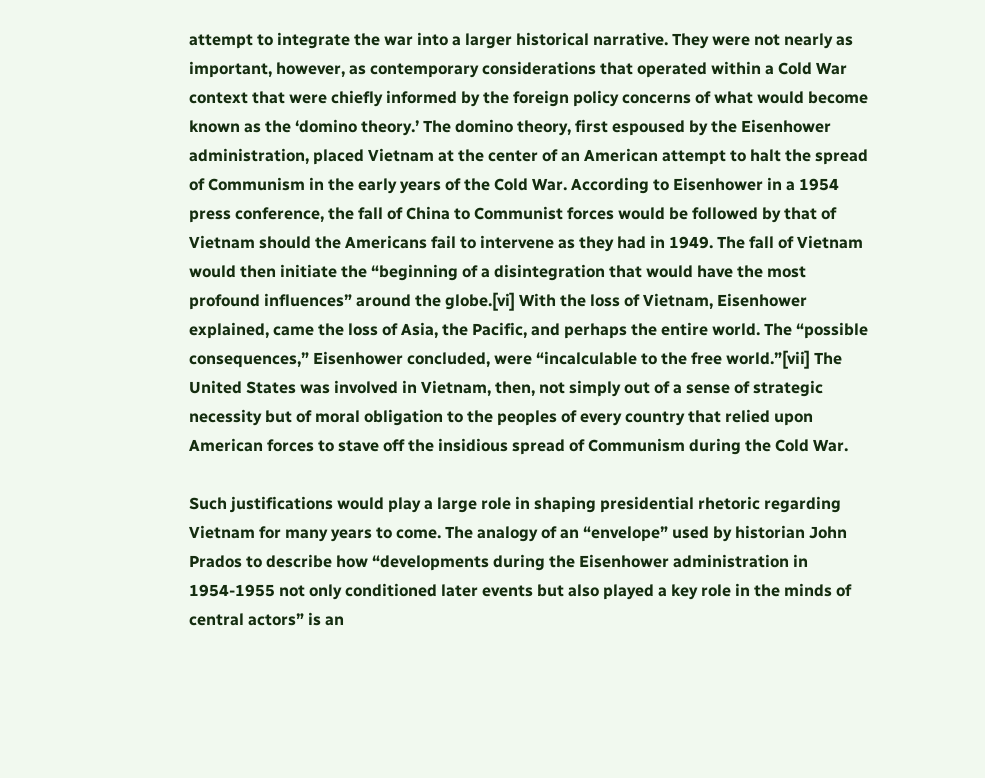attempt to integrate the war into a larger historical narrative. They were not nearly as important, however, as contemporary considerations that operated within a Cold War context that were chiefly informed by the foreign policy concerns of what would become known as the ‘domino theory.’ The domino theory, first espoused by the Eisenhower administration, placed Vietnam at the center of an American attempt to halt the spread of Communism in the early years of the Cold War. According to Eisenhower in a 1954 press conference, the fall of China to Communist forces would be followed by that of Vietnam should the Americans fail to intervene as they had in 1949. The fall of Vietnam would then initiate the “beginning of a disintegration that would have the most profound influences” around the globe.[vi] With the loss of Vietnam, Eisenhower explained, came the loss of Asia, the Pacific, and perhaps the entire world. The “possible consequences,” Eisenhower concluded, were “incalculable to the free world.”[vii] The United States was involved in Vietnam, then, not simply out of a sense of strategic necessity but of moral obligation to the peoples of every country that relied upon American forces to stave off the insidious spread of Communism during the Cold War.

Such justifications would play a large role in shaping presidential rhetoric regarding Vietnam for many years to come. The analogy of an “envelope” used by historian John Prados to describe how “developments during the Eisenhower administration in 1954-1955 not only conditioned later events but also played a key role in the minds of central actors” is an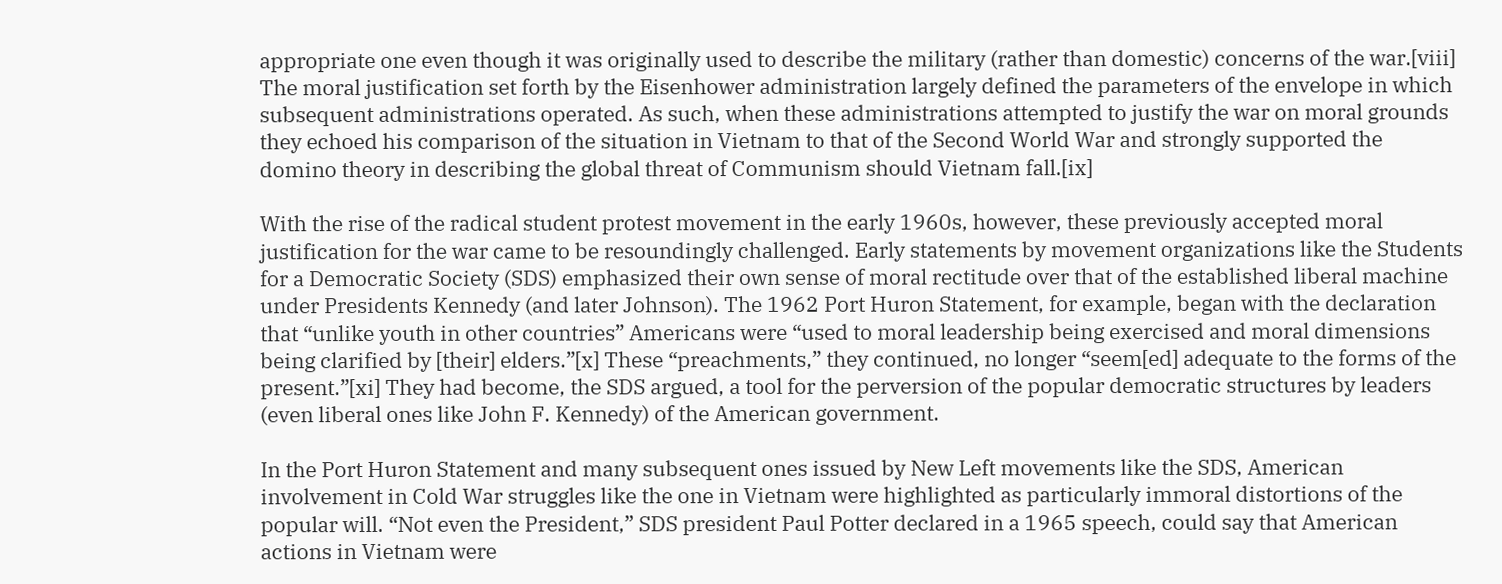appropriate one even though it was originally used to describe the military (rather than domestic) concerns of the war.[viii] The moral justification set forth by the Eisenhower administration largely defined the parameters of the envelope in which subsequent administrations operated. As such, when these administrations attempted to justify the war on moral grounds they echoed his comparison of the situation in Vietnam to that of the Second World War and strongly supported the domino theory in describing the global threat of Communism should Vietnam fall.[ix]

With the rise of the radical student protest movement in the early 1960s, however, these previously accepted moral justification for the war came to be resoundingly challenged. Early statements by movement organizations like the Students for a Democratic Society (SDS) emphasized their own sense of moral rectitude over that of the established liberal machine under Presidents Kennedy (and later Johnson). The 1962 Port Huron Statement, for example, began with the declaration that “unlike youth in other countries” Americans were “used to moral leadership being exercised and moral dimensions being clarified by [their] elders.”[x] These “preachments,” they continued, no longer “seem[ed] adequate to the forms of the present.”[xi] They had become, the SDS argued, a tool for the perversion of the popular democratic structures by leaders (even liberal ones like John F. Kennedy) of the American government.

In the Port Huron Statement and many subsequent ones issued by New Left movements like the SDS, American involvement in Cold War struggles like the one in Vietnam were highlighted as particularly immoral distortions of the popular will. “Not even the President,” SDS president Paul Potter declared in a 1965 speech, could say that American actions in Vietnam were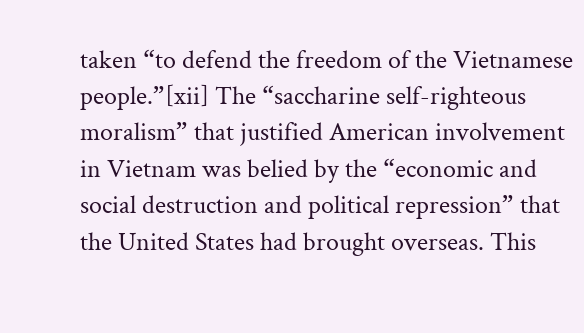taken “to defend the freedom of the Vietnamese people.”[xii] The “saccharine self-righteous moralism” that justified American involvement in Vietnam was belied by the “economic and social destruction and political repression” that the United States had brought overseas. This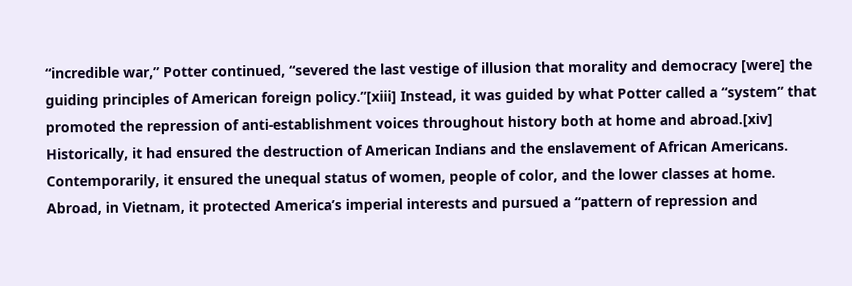“incredible war,” Potter continued, “severed the last vestige of illusion that morality and democracy [were] the guiding principles of American foreign policy.”[xiii] Instead, it was guided by what Potter called a “system” that promoted the repression of anti-establishment voices throughout history both at home and abroad.[xiv] Historically, it had ensured the destruction of American Indians and the enslavement of African Americans. Contemporarily, it ensured the unequal status of women, people of color, and the lower classes at home. Abroad, in Vietnam, it protected America’s imperial interests and pursued a “pattern of repression and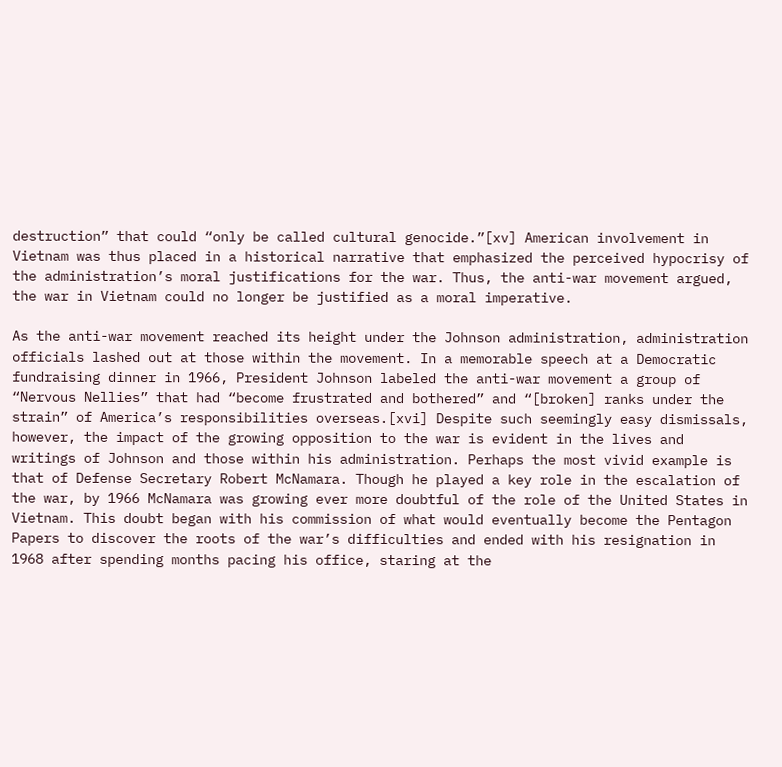destruction” that could “only be called cultural genocide.”[xv] American involvement in Vietnam was thus placed in a historical narrative that emphasized the perceived hypocrisy of the administration’s moral justifications for the war. Thus, the anti-war movement argued, the war in Vietnam could no longer be justified as a moral imperative.

As the anti-war movement reached its height under the Johnson administration, administration officials lashed out at those within the movement. In a memorable speech at a Democratic fundraising dinner in 1966, President Johnson labeled the anti-war movement a group of “Nervous Nellies” that had “become frustrated and bothered” and “[broken] ranks under the strain” of America’s responsibilities overseas.[xvi] Despite such seemingly easy dismissals, however, the impact of the growing opposition to the war is evident in the lives and writings of Johnson and those within his administration. Perhaps the most vivid example is that of Defense Secretary Robert McNamara. Though he played a key role in the escalation of the war, by 1966 McNamara was growing ever more doubtful of the role of the United States in Vietnam. This doubt began with his commission of what would eventually become the Pentagon Papers to discover the roots of the war’s difficulties and ended with his resignation in 1968 after spending months pacing his office, staring at the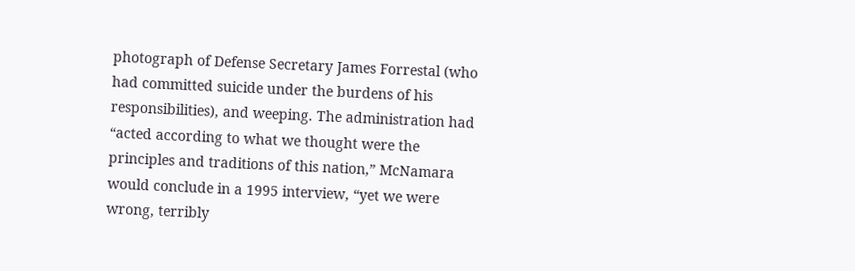photograph of Defense Secretary James Forrestal (who had committed suicide under the burdens of his responsibilities), and weeping. The administration had “acted according to what we thought were the principles and traditions of this nation,” McNamara would conclude in a 1995 interview, “yet we were wrong, terribly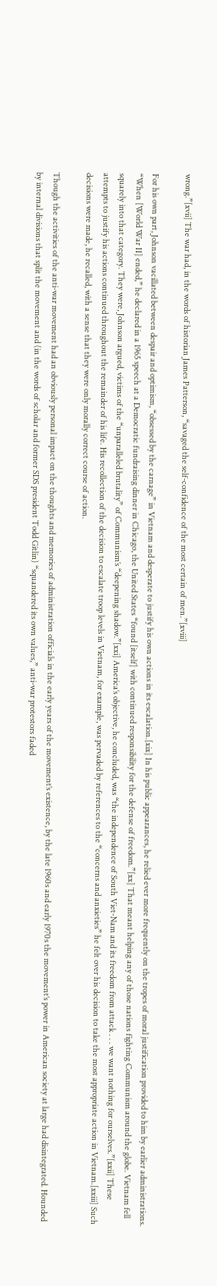wrong.”[xvii] The war had, in the words of historian James Patterson, “savaged the self-confidence of the most certain of men.”[xviii]

For his own part, Johnson vacillated between despair and optimism, “obsessed by the carnage” in Vietnam and desperate to justify his own actions in its escalation.[xix] In his public appearances, he relied ever more frequently on the tropes of moral justification provided to him by earlier administrations. “When [World War II] ended,” he declared in a 1965 speech at a Democratic fundraising dinner in Chicago, the United States “found [itself] with continued responsibility for the defense of freedom.”[xx] That meant helping any of those nations fighting Communism around the globe. Vietnam fell squarely into that category. They were, Johnson argued, victims of the “unparalleled brutality” of Communism’s “deepening shadow.”[xxi] America’s objective, he concluded, was “the independence of South Viet-Nam and its freedom from attack . . . we want nothing for ourselves.”[xxii] These attempts to justify his actions continued throughout the remainder of his life. His recollection of the decision to escalate troop levels in Vietnam, for example, was pervaded by references to the “concerns and anxieties” he felt over his decision to take the most appropriate action in Vietnam.[xxiii] Such decisions were made, he recalled, with a sense that they were only morally correct course of action.

Though the activities of the anti-war movement had an obviously personal impact on the thoughts and memories of administration officials in the early years of the movement’s existence, by the late 1960s and early 1970s the movement’s power in American society at large had disintegrated. Hounded by internal divisions that split the movement and (in the words of scholar and former SDS president Todd Gitlin) “squandered its own values,” anti-war protestors faded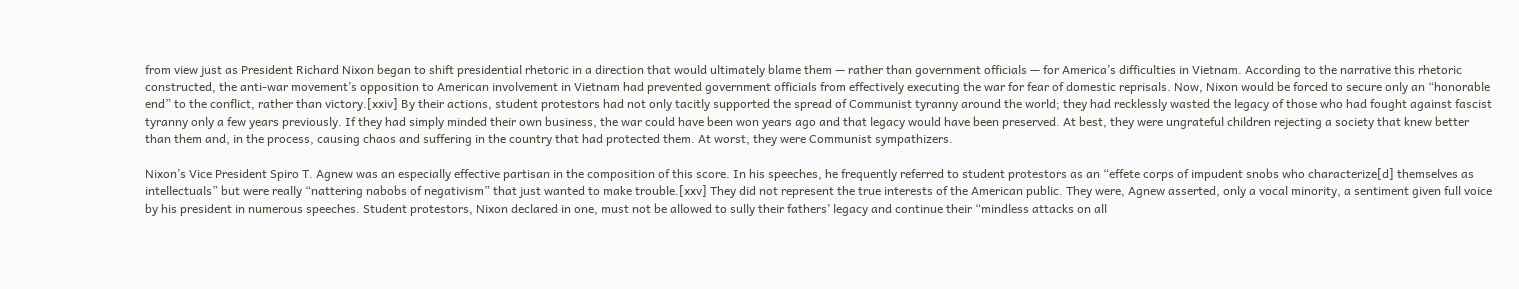from view just as President Richard Nixon began to shift presidential rhetoric in a direction that would ultimately blame them — rather than government officials — for America’s difficulties in Vietnam. According to the narrative this rhetoric constructed, the anti-war movement’s opposition to American involvement in Vietnam had prevented government officials from effectively executing the war for fear of domestic reprisals. Now, Nixon would be forced to secure only an “honorable end” to the conflict, rather than victory.[xxiv] By their actions, student protestors had not only tacitly supported the spread of Communist tyranny around the world; they had recklessly wasted the legacy of those who had fought against fascist tyranny only a few years previously. If they had simply minded their own business, the war could have been won years ago and that legacy would have been preserved. At best, they were ungrateful children rejecting a society that knew better than them and, in the process, causing chaos and suffering in the country that had protected them. At worst, they were Communist sympathizers.

Nixon’s Vice President Spiro T. Agnew was an especially effective partisan in the composition of this score. In his speeches, he frequently referred to student protestors as an “effete corps of impudent snobs who characterize[d] themselves as intellectuals” but were really “nattering nabobs of negativism” that just wanted to make trouble.[xxv] They did not represent the true interests of the American public. They were, Agnew asserted, only a vocal minority, a sentiment given full voice by his president in numerous speeches. Student protestors, Nixon declared in one, must not be allowed to sully their fathers’ legacy and continue their “mindless attacks on all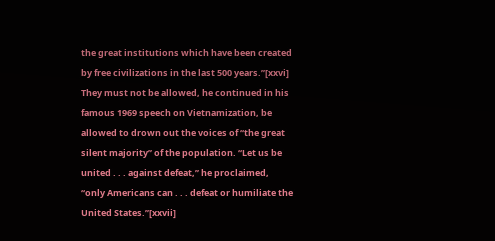the great institutions which have been created by free civilizations in the last 500 years.”[xxvi] They must not be allowed, he continued in his famous 1969 speech on Vietnamization, be allowed to drown out the voices of “the great silent majority” of the population. “Let us be united . . . against defeat,” he proclaimed, “only Americans can . . . defeat or humiliate the United States.”[xxvii]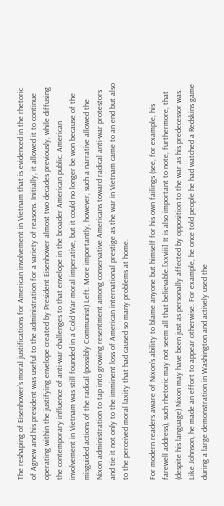The reshaping of Eisenhower’s moral justifications for American involvement in Vietnam that is evidenced in the rhetoric of Agnew and his president was useful to the administration for a variety of reasons. Initially, it allowed it to continue operating within the justifying envelope created by President Eisenhower almost two decades previously, while diffusing the contemporary influence of anti-war challenges to that envelope in the broader American public. American involvement in Vietnam was still founded in a Cold War moral imperative, but it could no longer be won because of the misguided actions of the radical (possibly Communist) Left. More importantly, however, such a narrative allowed the Nixon administration to tap into growing resentment among conservative Americans toward radical anti-war protestors and tie it not only to the imminent loss of American international prestige as the war in Vietnam came to an end but also to the perceived moral laxity that had caused so many problems at home.

For modern readers aware of Nixon’s ability to blame anyone but himself for his own failings (see, for example, his farewell address), such rhetoric may not seem all that believable.[xxviii] It is also important to note, furthermore, that (despite his language) Nixon may have been just as personally affected by opposition to the war as his predecessor was. Like Johnson, he made an effort to appear otherwise. For example, he once told people he had watched a Redskins game during a large demonstration in Washington and actively used the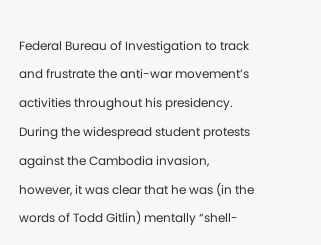Federal Bureau of Investigation to track and frustrate the anti-war movement’s activities throughout his presidency. During the widespread student protests against the Cambodia invasion, however, it was clear that he was (in the words of Todd Gitlin) mentally “shell-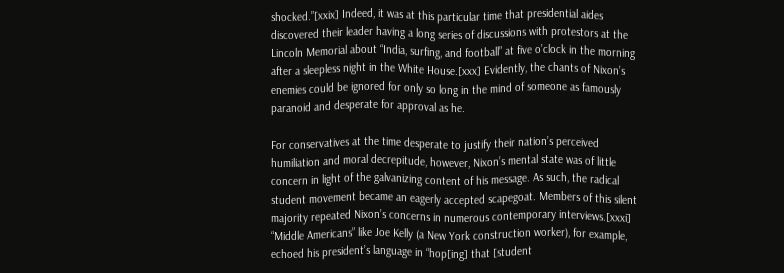shocked.”[xxix] Indeed, it was at this particular time that presidential aides discovered their leader having a long series of discussions with protestors at the Lincoln Memorial about “India, surfing, and football” at five o’clock in the morning after a sleepless night in the White House.[xxx] Evidently, the chants of Nixon’s enemies could be ignored for only so long in the mind of someone as famously paranoid and desperate for approval as he.

For conservatives at the time desperate to justify their nation’s perceived humiliation and moral decrepitude, however, Nixon’s mental state was of little concern in light of the galvanizing content of his message. As such, the radical student movement became an eagerly accepted scapegoat. Members of this silent majority repeated Nixon’s concerns in numerous contemporary interviews.[xxxi] “Middle Americans” like Joe Kelly (a New York construction worker), for example, echoed his president’s language in “hop[ing] that [student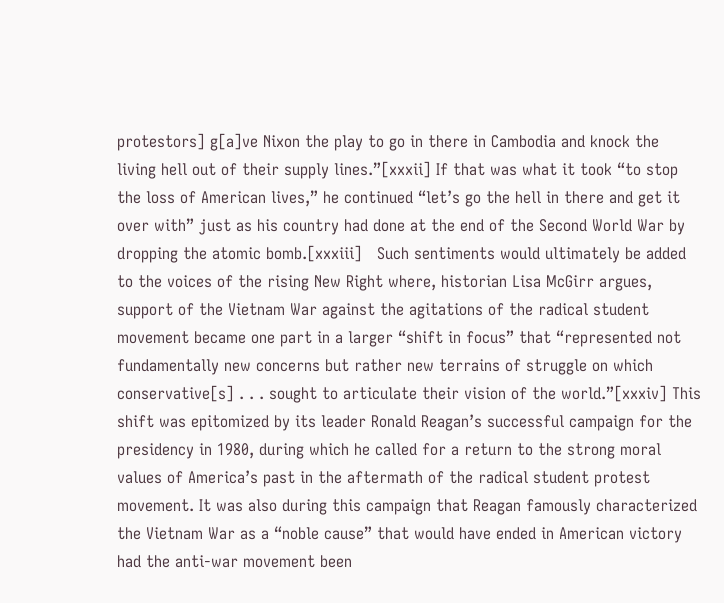protestors] g[a]ve Nixon the play to go in there in Cambodia and knock the living hell out of their supply lines.”[xxxii] If that was what it took “to stop the loss of American lives,” he continued “let’s go the hell in there and get it over with” just as his country had done at the end of the Second World War by dropping the atomic bomb.[xxxiii]   Such sentiments would ultimately be added to the voices of the rising New Right where, historian Lisa McGirr argues, support of the Vietnam War against the agitations of the radical student movement became one part in a larger “shift in focus” that “represented not fundamentally new concerns but rather new terrains of struggle on which conservative[s] . . . sought to articulate their vision of the world.”[xxxiv] This shift was epitomized by its leader Ronald Reagan’s successful campaign for the presidency in 1980, during which he called for a return to the strong moral values of America’s past in the aftermath of the radical student protest movement. It was also during this campaign that Reagan famously characterized the Vietnam War as a “noble cause” that would have ended in American victory had the anti-war movement been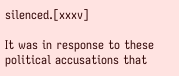silenced.[xxxv]

It was in response to these political accusations that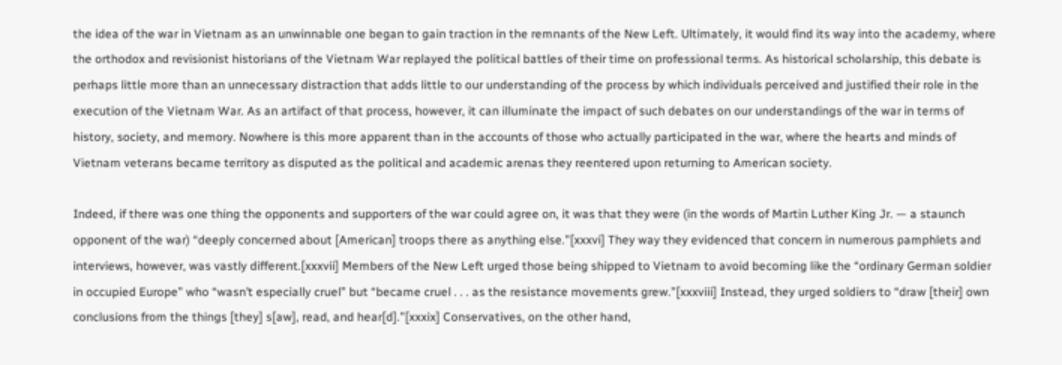the idea of the war in Vietnam as an unwinnable one began to gain traction in the remnants of the New Left. Ultimately, it would find its way into the academy, where the orthodox and revisionist historians of the Vietnam War replayed the political battles of their time on professional terms. As historical scholarship, this debate is perhaps little more than an unnecessary distraction that adds little to our understanding of the process by which individuals perceived and justified their role in the execution of the Vietnam War. As an artifact of that process, however, it can illuminate the impact of such debates on our understandings of the war in terms of history, society, and memory. Nowhere is this more apparent than in the accounts of those who actually participated in the war, where the hearts and minds of Vietnam veterans became territory as disputed as the political and academic arenas they reentered upon returning to American society.

Indeed, if there was one thing the opponents and supporters of the war could agree on, it was that they were (in the words of Martin Luther King Jr. — a staunch opponent of the war) “deeply concerned about [American] troops there as anything else.”[xxxvi] They way they evidenced that concern in numerous pamphlets and interviews, however, was vastly different.[xxxvii] Members of the New Left urged those being shipped to Vietnam to avoid becoming like the “ordinary German soldier in occupied Europe” who “wasn’t especially cruel” but “became cruel . . . as the resistance movements grew.”[xxxviii] Instead, they urged soldiers to “draw [their] own conclusions from the things [they] s[aw], read, and hear[d].”[xxxix] Conservatives, on the other hand,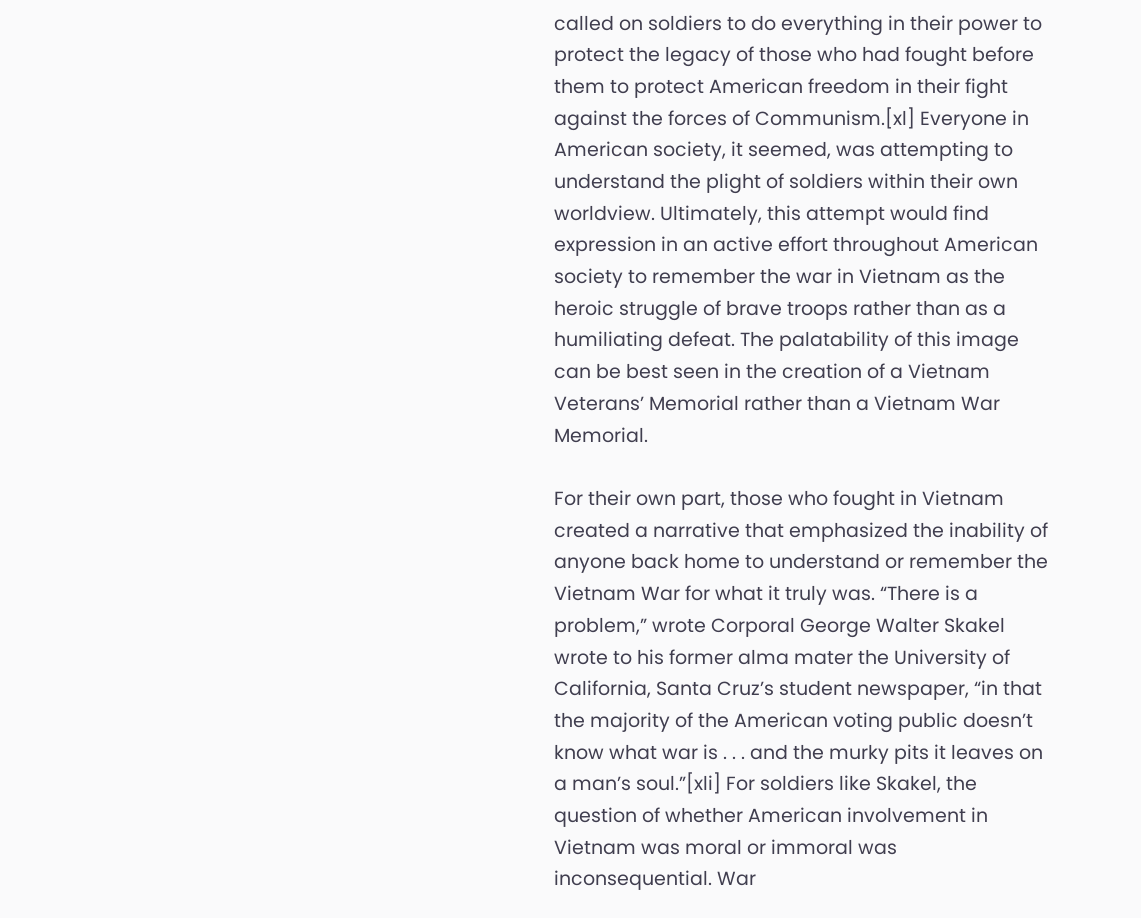called on soldiers to do everything in their power to protect the legacy of those who had fought before them to protect American freedom in their fight against the forces of Communism.[xl] Everyone in American society, it seemed, was attempting to understand the plight of soldiers within their own worldview. Ultimately, this attempt would find expression in an active effort throughout American society to remember the war in Vietnam as the heroic struggle of brave troops rather than as a humiliating defeat. The palatability of this image can be best seen in the creation of a Vietnam Veterans’ Memorial rather than a Vietnam War Memorial.

For their own part, those who fought in Vietnam created a narrative that emphasized the inability of anyone back home to understand or remember the Vietnam War for what it truly was. “There is a problem,” wrote Corporal George Walter Skakel wrote to his former alma mater the University of California, Santa Cruz’s student newspaper, “in that the majority of the American voting public doesn’t know what war is . . . and the murky pits it leaves on a man’s soul.”[xli] For soldiers like Skakel, the question of whether American involvement in Vietnam was moral or immoral was inconsequential. War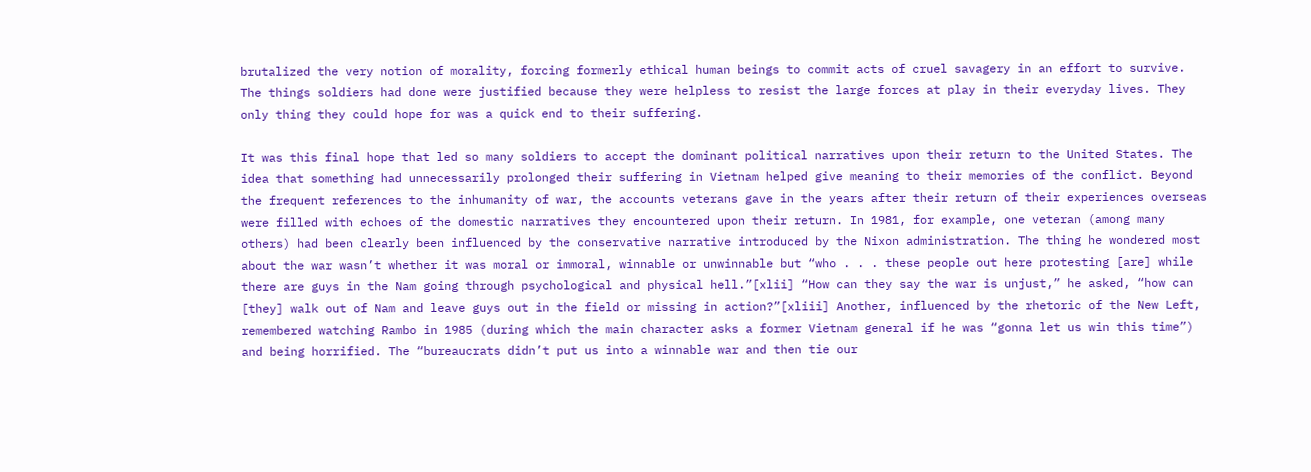brutalized the very notion of morality, forcing formerly ethical human beings to commit acts of cruel savagery in an effort to survive. The things soldiers had done were justified because they were helpless to resist the large forces at play in their everyday lives. They only thing they could hope for was a quick end to their suffering.

It was this final hope that led so many soldiers to accept the dominant political narratives upon their return to the United States. The idea that something had unnecessarily prolonged their suffering in Vietnam helped give meaning to their memories of the conflict. Beyond the frequent references to the inhumanity of war, the accounts veterans gave in the years after their return of their experiences overseas were filled with echoes of the domestic narratives they encountered upon their return. In 1981, for example, one veteran (among many others) had been clearly been influenced by the conservative narrative introduced by the Nixon administration. The thing he wondered most about the war wasn’t whether it was moral or immoral, winnable or unwinnable but “who . . . these people out here protesting [are] while there are guys in the Nam going through psychological and physical hell.”[xlii] “How can they say the war is unjust,” he asked, “how can [they] walk out of Nam and leave guys out in the field or missing in action?”[xliii] Another, influenced by the rhetoric of the New Left, remembered watching Rambo in 1985 (during which the main character asks a former Vietnam general if he was “gonna let us win this time”) and being horrified. The “bureaucrats didn’t put us into a winnable war and then tie our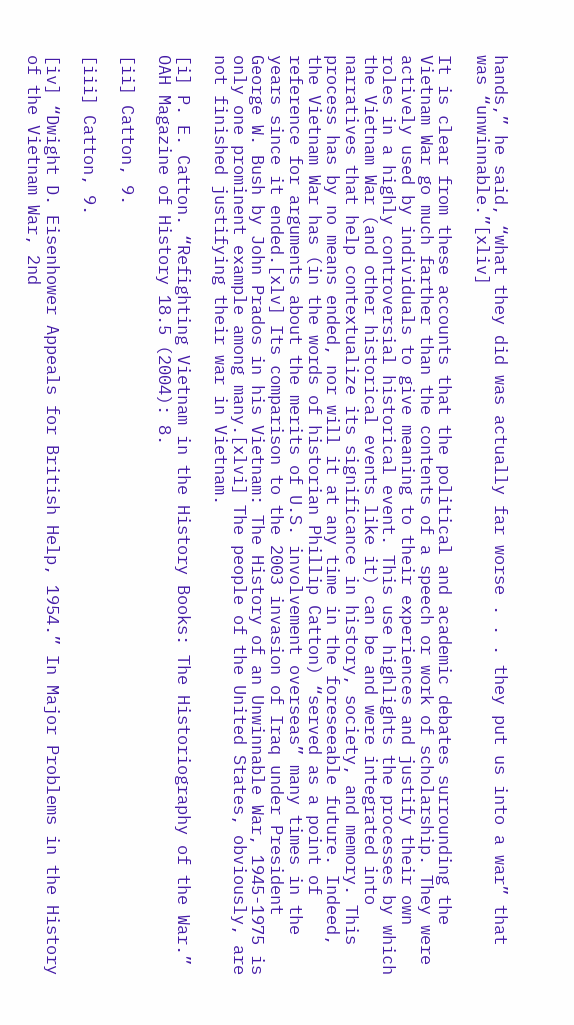hands,” he said, “what they did was actually far worse . . . they put us into a war” that was “unwinnable.”[xliv]

It is clear from these accounts that the political and academic debates surrounding the Vietnam War go much farther than the contents of a speech or work of scholarship. They were actively used by individuals to give meaning to their experiences and justify their own roles in a highly controversial historical event. This use highlights the processes by which the Vietnam War (and other historical events like it) can be and were integrated into narratives that help contextualize its significance in history, society, and memory. This process has by no means ended, nor will it at any time in the foreseeable future. Indeed, the Vietnam War has (in the words of historian Phillip Catton) “served as a point of reference for arguments about the merits of U.S. involvement overseas” many times in the years since it ended.[xlv] Its comparison to the 2003 invasion of Iraq under President George W. Bush by John Prados in his Vietnam: The History of an Unwinnable War, 1945-1975 is only one prominent example among many.[xlvi] The people of the United States, obviously, are not finished justifying their war in Vietnam.

[i] P. E. Catton. “Refighting Vietnam in the History Books: The Historiography of the War.” OAH Magazine of History 18.5 (2004): 8.

[ii] Catton, 9.

[iii] Catton, 9.

[iv] “Dwight D. Eisenhower Appeals for British Help, 1954.” In Major Problems in the History of the Vietnam War, 2nd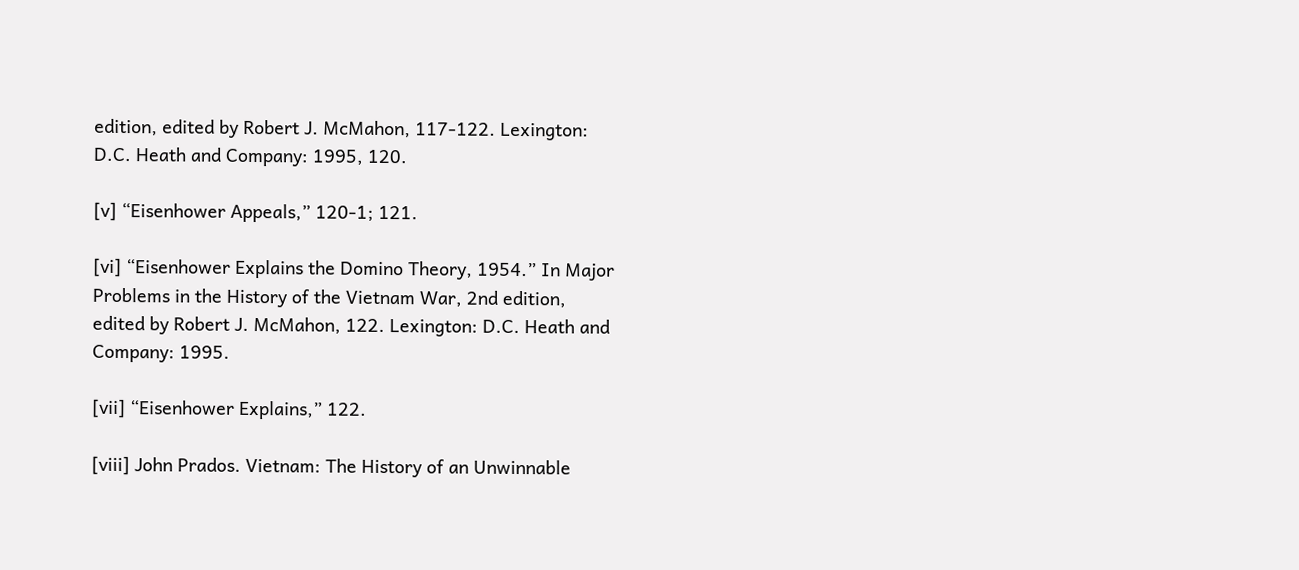edition, edited by Robert J. McMahon, 117-122. Lexington: D.C. Heath and Company: 1995, 120.

[v] “Eisenhower Appeals,” 120-1; 121.

[vi] “Eisenhower Explains the Domino Theory, 1954.” In Major Problems in the History of the Vietnam War, 2nd edition, edited by Robert J. McMahon, 122. Lexington: D.C. Heath and Company: 1995.

[vii] “Eisenhower Explains,” 122.

[viii] John Prados. Vietnam: The History of an Unwinnable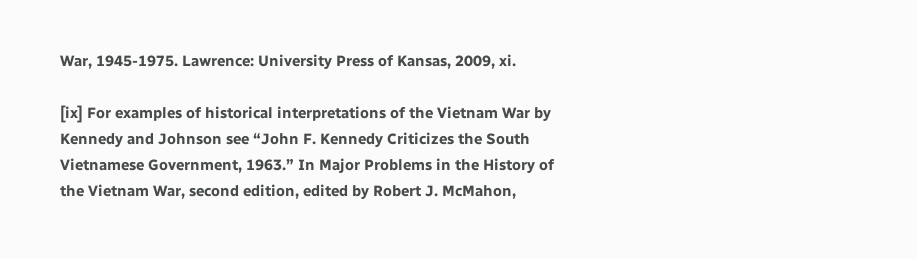War, 1945-1975. Lawrence: University Press of Kansas, 2009, xi.

[ix] For examples of historical interpretations of the Vietnam War by Kennedy and Johnson see “John F. Kennedy Criticizes the South Vietnamese Government, 1963.” In Major Problems in the History of the Vietnam War, second edition, edited by Robert J. McMahon,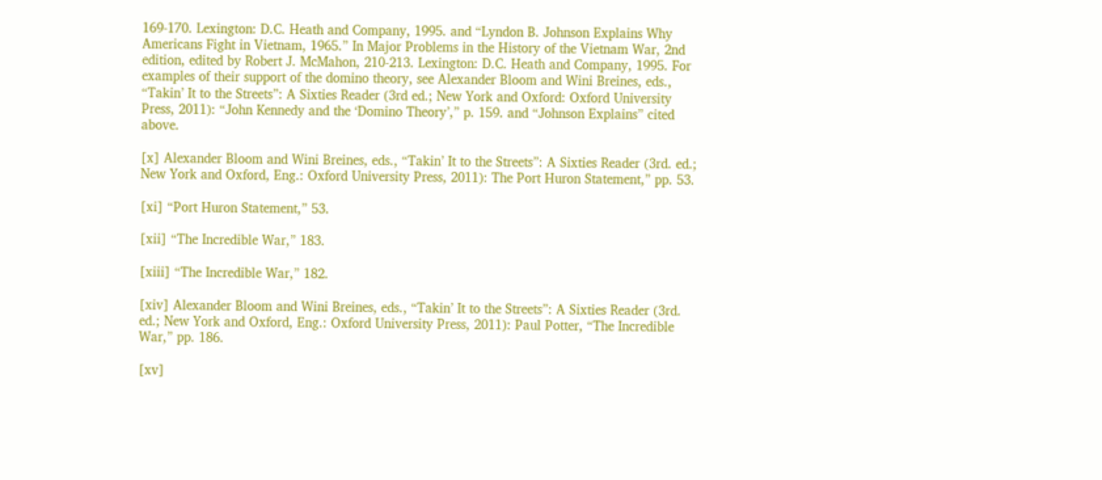169-170. Lexington: D.C. Heath and Company, 1995. and “Lyndon B. Johnson Explains Why Americans Fight in Vietnam, 1965.” In Major Problems in the History of the Vietnam War, 2nd edition, edited by Robert J. McMahon, 210-213. Lexington: D.C. Heath and Company, 1995. For examples of their support of the domino theory, see Alexander Bloom and Wini Breines, eds., “Takin’ It to the Streets”: A Sixties Reader (3rd ed.; New York and Oxford: Oxford University Press, 2011): “John Kennedy and the ‘Domino Theory’,” p. 159. and “Johnson Explains” cited above.

[x] Alexander Bloom and Wini Breines, eds., “Takin’ It to the Streets”: A Sixties Reader (3rd. ed.; New York and Oxford, Eng.: Oxford University Press, 2011): The Port Huron Statement,” pp. 53.

[xi] “Port Huron Statement,” 53.

[xii] “The Incredible War,” 183.

[xiii] “The Incredible War,” 182.

[xiv] Alexander Bloom and Wini Breines, eds., “Takin’ It to the Streets”: A Sixties Reader (3rd. ed.; New York and Oxford, Eng.: Oxford University Press, 2011): Paul Potter, “The Incredible War,” pp. 186.

[xv]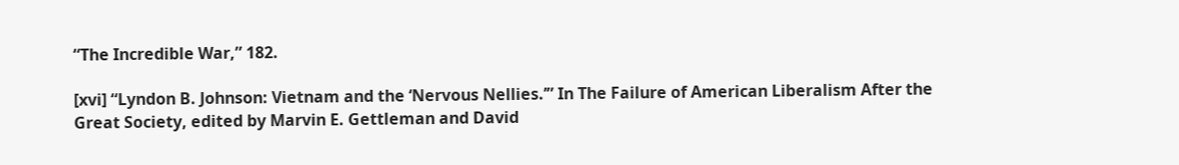“The Incredible War,” 182.

[xvi] “Lyndon B. Johnson: Vietnam and the ‘Nervous Nellies.’” In The Failure of American Liberalism After the Great Society, edited by Marvin E. Gettleman and David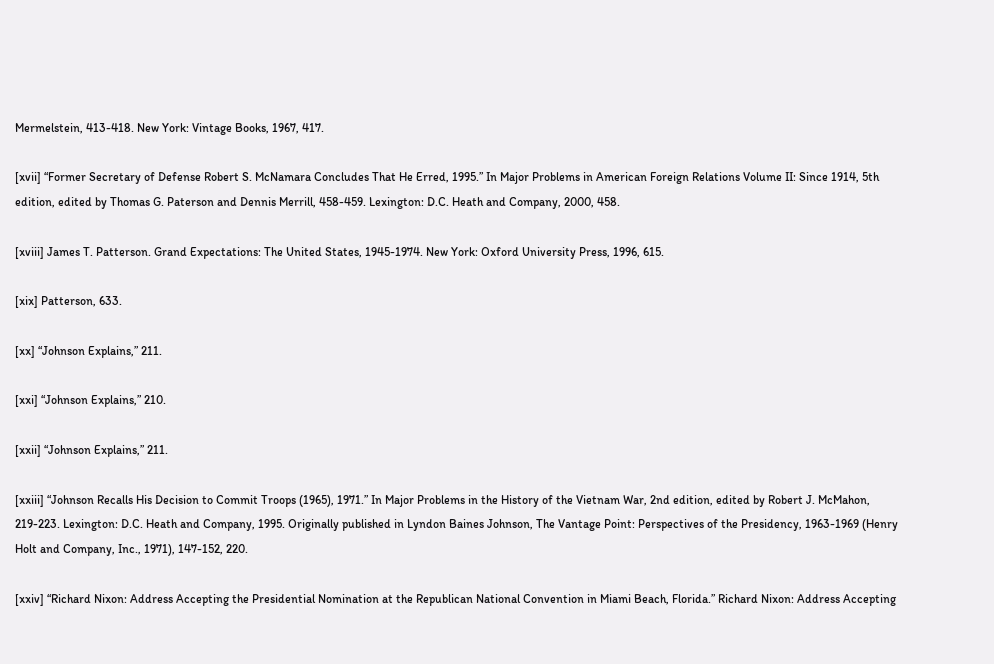Mermelstein, 413-418. New York: Vintage Books, 1967, 417.

[xvii] “Former Secretary of Defense Robert S. McNamara Concludes That He Erred, 1995.” In Major Problems in American Foreign Relations Volume II: Since 1914, 5th edition, edited by Thomas G. Paterson and Dennis Merrill, 458-459. Lexington: D.C. Heath and Company, 2000, 458.

[xviii] James T. Patterson. Grand Expectations: The United States, 1945-1974. New York: Oxford University Press, 1996, 615.

[xix] Patterson, 633.

[xx] “Johnson Explains,” 211.

[xxi] “Johnson Explains,” 210.

[xxii] “Johnson Explains,” 211.

[xxiii] “Johnson Recalls His Decision to Commit Troops (1965), 1971.” In Major Problems in the History of the Vietnam War, 2nd edition, edited by Robert J. McMahon, 219-223. Lexington: D.C. Heath and Company, 1995. Originally published in Lyndon Baines Johnson, The Vantage Point: Perspectives of the Presidency, 1963-1969 (Henry Holt and Company, Inc., 1971), 147-152, 220.

[xxiv] “Richard Nixon: Address Accepting the Presidential Nomination at the Republican National Convention in Miami Beach, Florida.” Richard Nixon: Address Accepting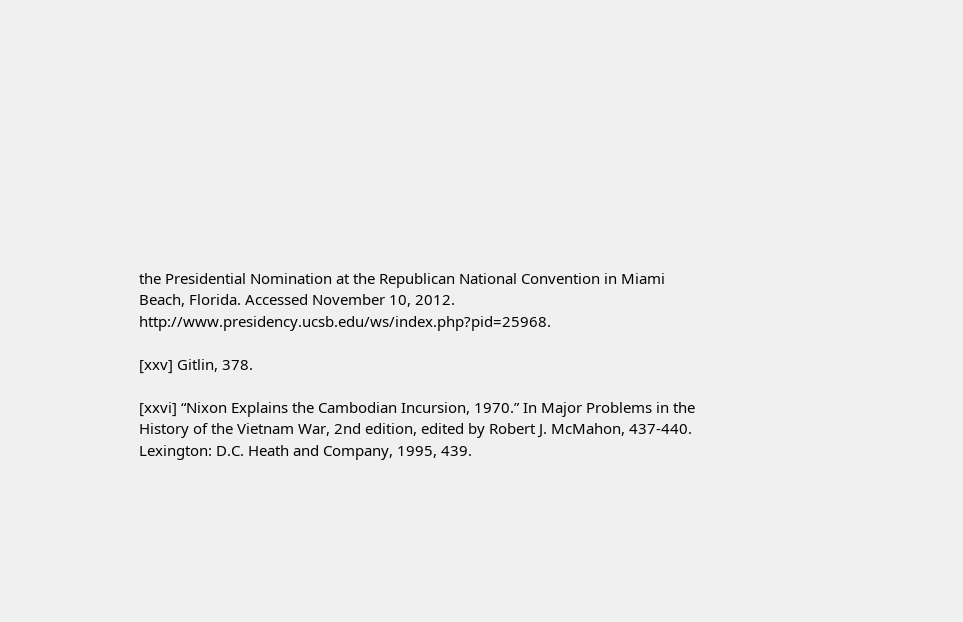the Presidential Nomination at the Republican National Convention in Miami Beach, Florida. Accessed November 10, 2012. http://www.presidency.ucsb.edu/ws/index.php?pid=25968.

[xxv] Gitlin, 378.

[xxvi] “Nixon Explains the Cambodian Incursion, 1970.” In Major Problems in the History of the Vietnam War, 2nd edition, edited by Robert J. McMahon, 437-440. Lexington: D.C. Heath and Company, 1995, 439.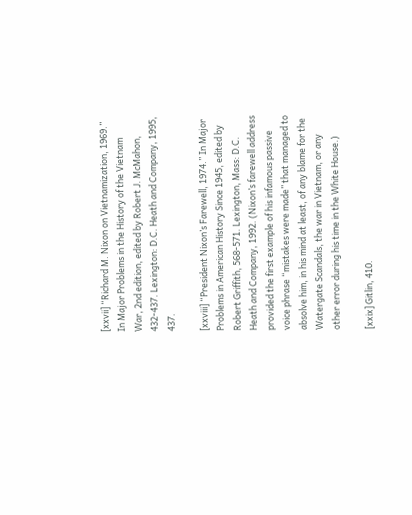[xxvii] “Richard M. Nixon on Vietnamization, 1969.” In Major Problems in the History of the Vietnam War, 2nd edition, edited by Robert J. McMahon, 432-437. Lexington: D.C. Heath and Company, 1995, 437.

[xxviii] “President Nixon’s Farewell, 1974.” In Major Problems in American History Since 1945, edited by Robert Griffith, 568-571. Lexington, Mass: D.C. Heath and Company, 1992. (Nixon’s farewell address provided the first example of his infamous passive voice phrase “mistakes were made” that managed to absolve him, in his mind at least, of any blame for the Watergate Scandals, the war in Vietnam, or any other error during his time in the White House.)

[xxix] Gitlin, 410.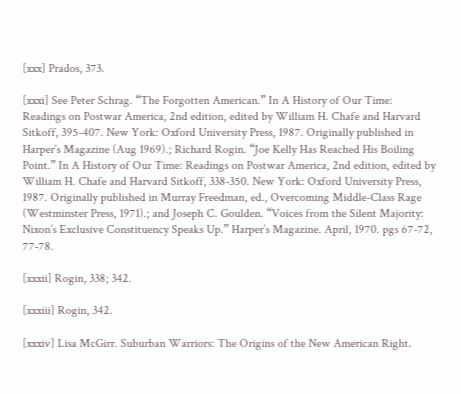[xxx] Prados, 373.

[xxxi] See Peter Schrag. “The Forgotten American.” In A History of Our Time: Readings on Postwar America, 2nd edition, edited by William H. Chafe and Harvard Sitkoff, 395-407. New York: Oxford University Press, 1987. Originally published in Harper’s Magazine (Aug 1969).; Richard Rogin. “Joe Kelly Has Reached His Boiling Point.” In A History of Our Time: Readings on Postwar America, 2nd edition, edited by William H. Chafe and Harvard Sitkoff, 338-350. New York: Oxford University Press, 1987. Originally published in Murray Freedman, ed., Overcoming Middle-Class Rage (Westminster Press, 1971).; and Joseph C. Goulden. “Voices from the Silent Majority: Nixon’s Exclusive Constituency Speaks Up.” Harper’s Magazine. April, 1970. pgs 67-72, 77-78.

[xxxii] Rogin, 338; 342.

[xxxiii] Rogin, 342.

[xxxiv] Lisa McGirr. Suburban Warriors: The Origins of the New American Right.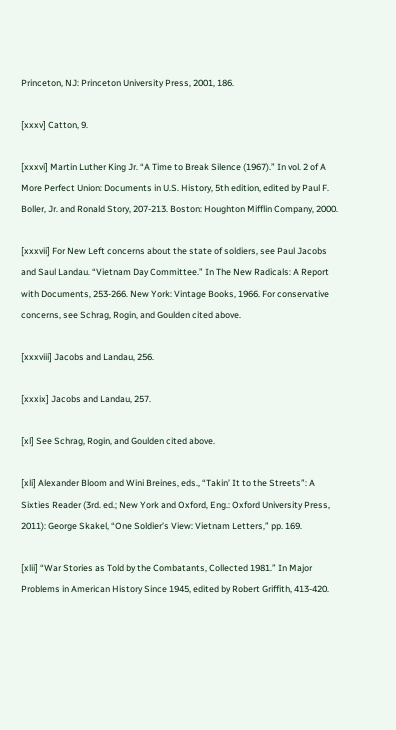Princeton, NJ: Princeton University Press, 2001, 186.

[xxxv] Catton, 9.

[xxxvi] Martin Luther King Jr. “A Time to Break Silence (1967).” In vol. 2 of A More Perfect Union: Documents in U.S. History, 5th edition, edited by Paul F. Boller, Jr. and Ronald Story, 207-213. Boston: Houghton Mifflin Company, 2000.

[xxxvii] For New Left concerns about the state of soldiers, see Paul Jacobs and Saul Landau. “Vietnam Day Committee.” In The New Radicals: A Report with Documents, 253-266. New York: Vintage Books, 1966. For conservative concerns, see Schrag, Rogin, and Goulden cited above.

[xxxviii] Jacobs and Landau, 256.

[xxxix] Jacobs and Landau, 257.

[xl] See Schrag, Rogin, and Goulden cited above.

[xli] Alexander Bloom and Wini Breines, eds., “Takin’ It to the Streets”: A Sixties Reader (3rd. ed.; New York and Oxford, Eng.: Oxford University Press, 2011): George Skakel, “One Soldier’s View: Vietnam Letters,” pp. 169.

[xlii] “War Stories as Told by the Combatants, Collected 1981.” In Major Problems in American History Since 1945, edited by Robert Griffith, 413-420.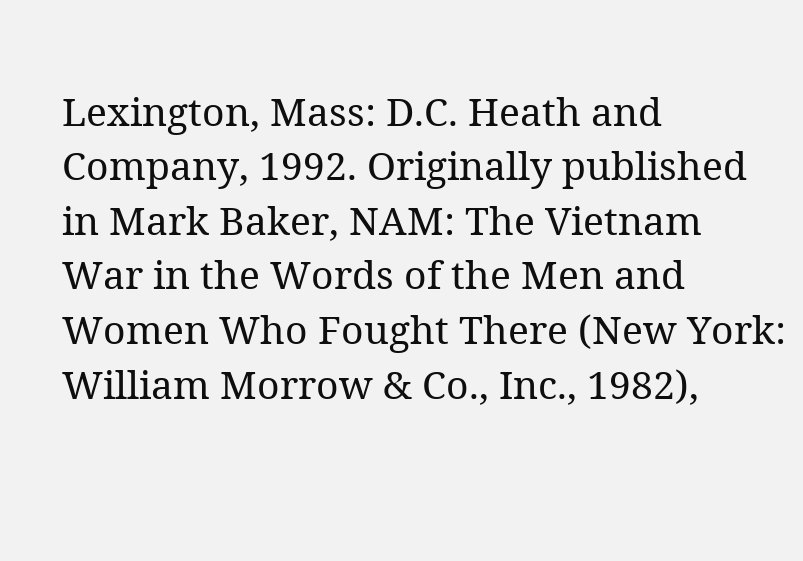Lexington, Mass: D.C. Heath and Company, 1992. Originally published in Mark Baker, NAM: The Vietnam War in the Words of the Men and Women Who Fought There (New York: William Morrow & Co., Inc., 1982),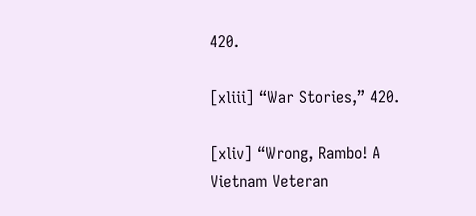420.

[xliii] “War Stories,” 420.

[xliv] “Wrong, Rambo! A Vietnam Veteran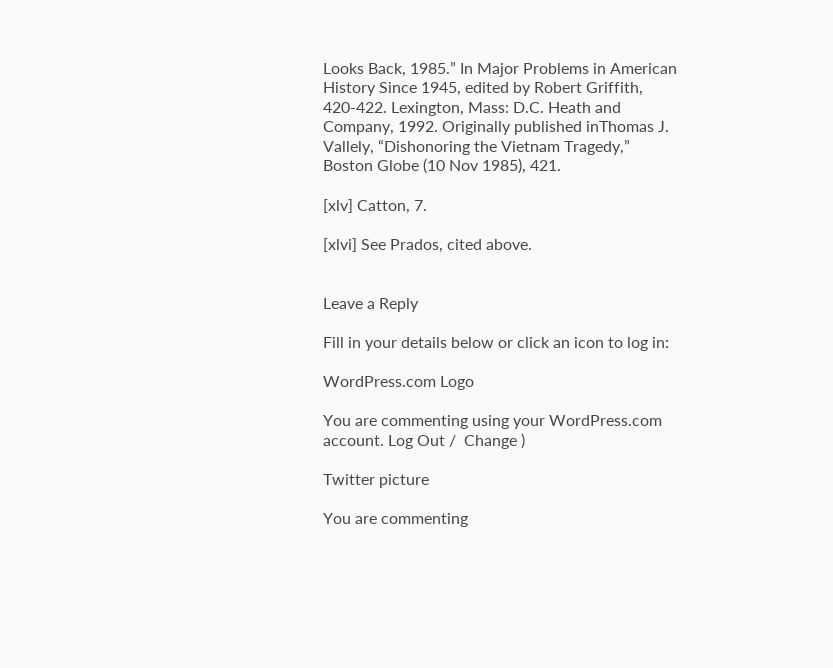Looks Back, 1985.” In Major Problems in American History Since 1945, edited by Robert Griffith, 420-422. Lexington, Mass: D.C. Heath and Company, 1992. Originally published inThomas J. Vallely, “Dishonoring the Vietnam Tragedy,” Boston Globe (10 Nov 1985), 421.

[xlv] Catton, 7.

[xlvi] See Prados, cited above.


Leave a Reply

Fill in your details below or click an icon to log in:

WordPress.com Logo

You are commenting using your WordPress.com account. Log Out /  Change )

Twitter picture

You are commenting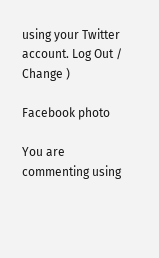using your Twitter account. Log Out /  Change )

Facebook photo

You are commenting using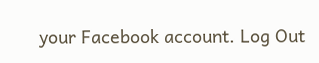your Facebook account. Log Out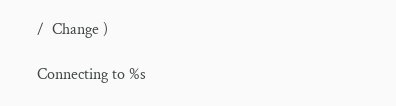/  Change )

Connecting to %s